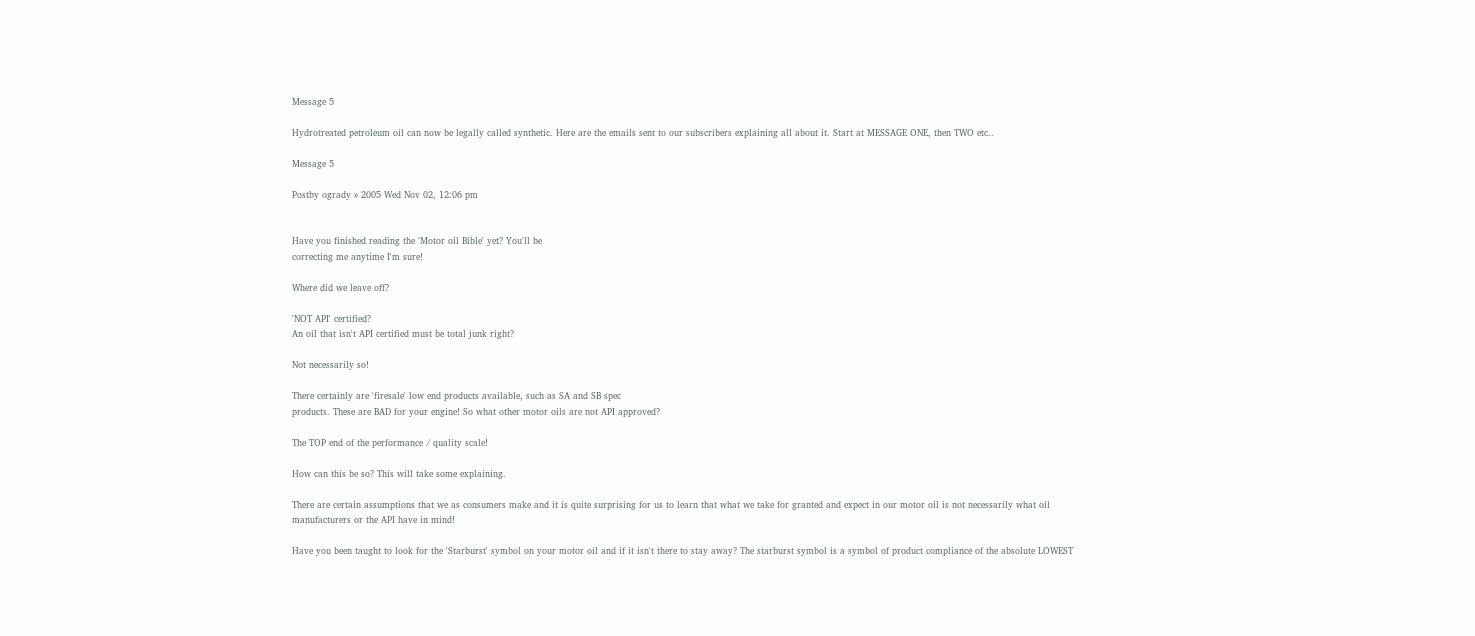Message 5

Hydrotreated petroleum oil can now be legally called synthetic. Here are the emails sent to our subscribers explaining all about it. Start at MESSAGE ONE, then TWO etc..

Message 5

Postby ogrady » 2005 Wed Nov 02, 12:06 pm


Have you finished reading the 'Motor oil Bible' yet? You'll be
correcting me anytime I'm sure!

Where did we leave off?

'NOT API' certified?
An oil that isn't API certified must be total junk right?

Not necessarily so!

There certainly are 'firesale' low end products available, such as SA and SB spec
products. These are BAD for your engine! So what other motor oils are not API approved?

The TOP end of the performance / quality scale!

How can this be so? This will take some explaining.

There are certain assumptions that we as consumers make and it is quite surprising for us to learn that what we take for granted and expect in our motor oil is not necessarily what oil
manufacturers or the API have in mind!

Have you been taught to look for the 'Starburst' symbol on your motor oil and if it isn't there to stay away? The starburst symbol is a symbol of product compliance of the absolute LOWEST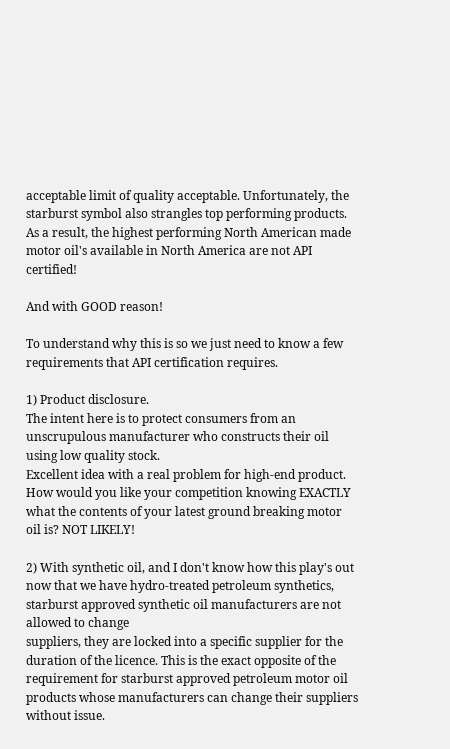acceptable limit of quality acceptable. Unfortunately, the starburst symbol also strangles top performing products.
As a result, the highest performing North American made motor oil's available in North America are not API certified!

And with GOOD reason!

To understand why this is so we just need to know a few requirements that API certification requires.

1) Product disclosure.
The intent here is to protect consumers from an unscrupulous manufacturer who constructs their oil using low quality stock.
Excellent idea with a real problem for high-end product.
How would you like your competition knowing EXACTLY what the contents of your latest ground breaking motor oil is? NOT LIKELY!

2) With synthetic oil, and I don't know how this play's out now that we have hydro-treated petroleum synthetics, starburst approved synthetic oil manufacturers are not allowed to change
suppliers, they are locked into a specific supplier for the duration of the licence. This is the exact opposite of the requirement for starburst approved petroleum motor oil products whose manufacturers can change their suppliers without issue.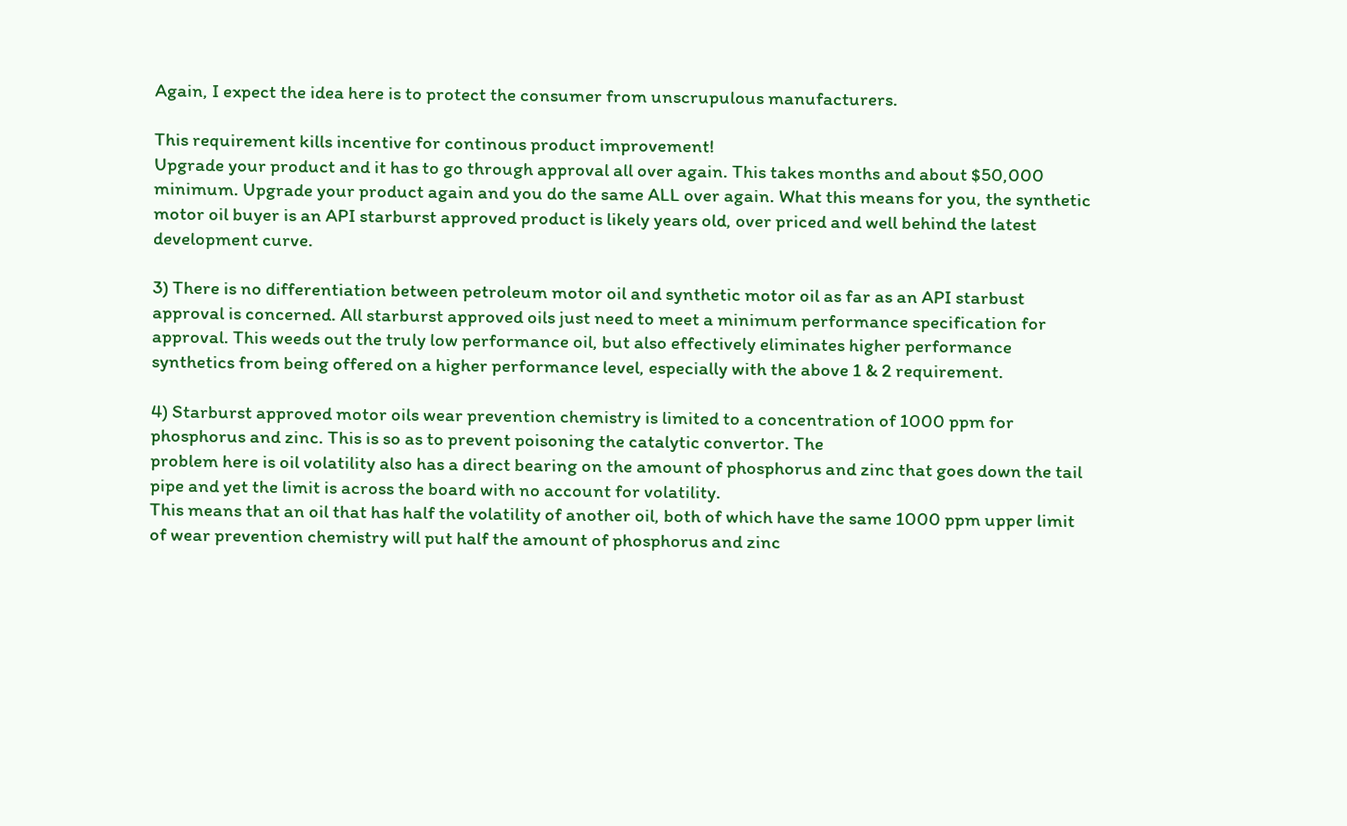Again, I expect the idea here is to protect the consumer from unscrupulous manufacturers.

This requirement kills incentive for continous product improvement!
Upgrade your product and it has to go through approval all over again. This takes months and about $50,000 minimum. Upgrade your product again and you do the same ALL over again. What this means for you, the synthetic motor oil buyer is an API starburst approved product is likely years old, over priced and well behind the latest development curve.

3) There is no differentiation between petroleum motor oil and synthetic motor oil as far as an API starbust approval is concerned. All starburst approved oils just need to meet a minimum performance specification for approval. This weeds out the truly low performance oil, but also effectively eliminates higher performance synthetics from being offered on a higher performance level, especially with the above 1 & 2 requirement.

4) Starburst approved motor oils wear prevention chemistry is limited to a concentration of 1000 ppm for phosphorus and zinc. This is so as to prevent poisoning the catalytic convertor. The
problem here is oil volatility also has a direct bearing on the amount of phosphorus and zinc that goes down the tail pipe and yet the limit is across the board with no account for volatility.
This means that an oil that has half the volatility of another oil, both of which have the same 1000 ppm upper limit of wear prevention chemistry will put half the amount of phosphorus and zinc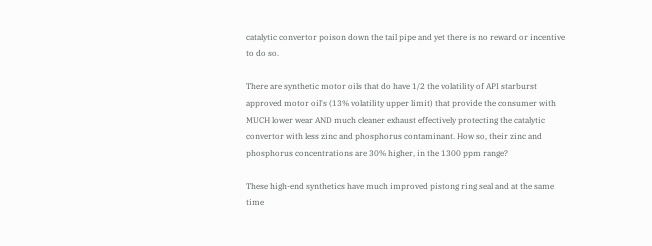catalytic convertor poison down the tail pipe and yet there is no reward or incentive to do so.

There are synthetic motor oils that do have 1/2 the volatility of API starburst approved motor oil's (13% volatility upper limit) that provide the consumer with MUCH lower wear AND much cleaner exhaust effectively protecting the catalytic convertor with less zinc and phosphorus contaminant. How so, their zinc and phosphorus concentrations are 30% higher, in the 1300 ppm range?

These high-end synthetics have much improved pistong ring seal and at the same time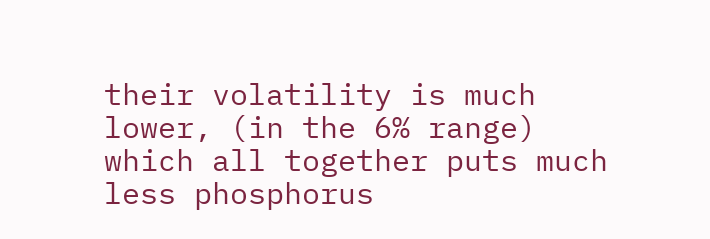their volatility is much lower, (in the 6% range) which all together puts much less phosphorus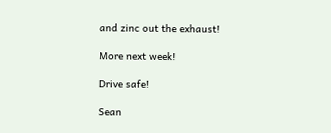and zinc out the exhaust!

More next week!

Drive safe!

Sean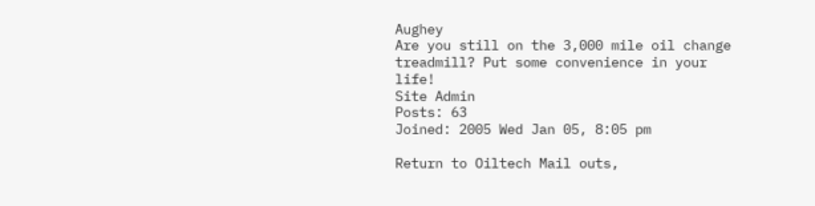Aughey
Are you still on the 3,000 mile oil change treadmill? Put some convenience in your life!
Site Admin
Posts: 63
Joined: 2005 Wed Jan 05, 8:05 pm

Return to Oiltech Mail outs,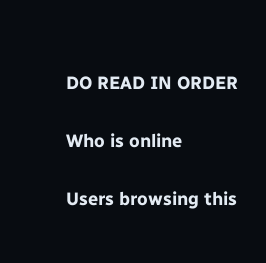DO READ IN ORDER

Who is online

Users browsing this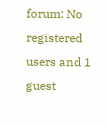forum: No registered users and 1 guest